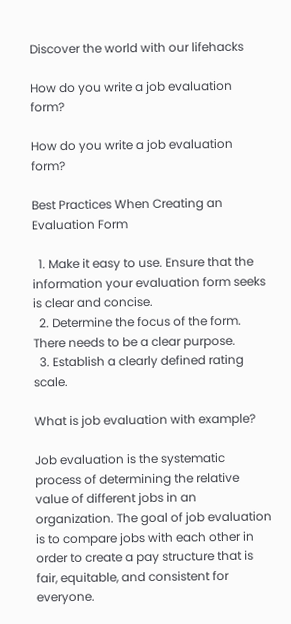Discover the world with our lifehacks

How do you write a job evaluation form?

How do you write a job evaluation form?

Best Practices When Creating an Evaluation Form

  1. Make it easy to use. Ensure that the information your evaluation form seeks is clear and concise.
  2. Determine the focus of the form. There needs to be a clear purpose.
  3. Establish a clearly defined rating scale.

What is job evaluation with example?

Job evaluation is the systematic process of determining the relative value of different jobs in an organization. The goal of job evaluation is to compare jobs with each other in order to create a pay structure that is fair, equitable, and consistent for everyone.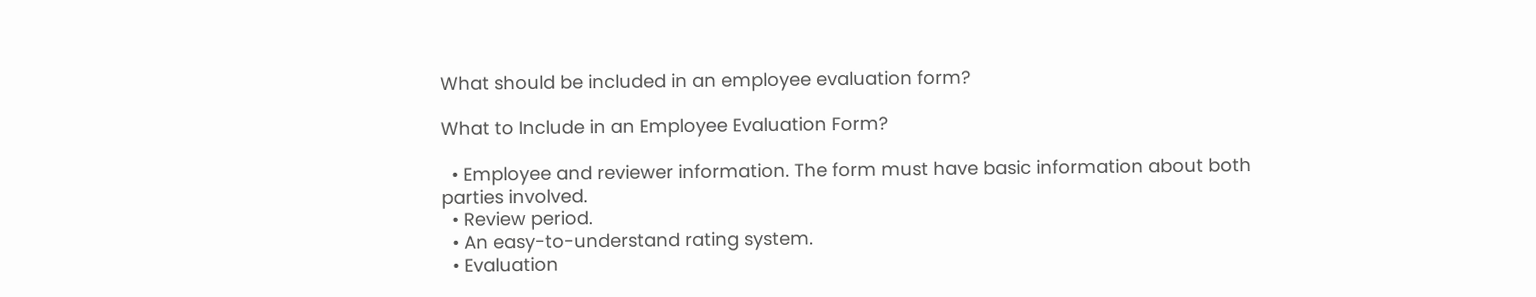What should be included in an employee evaluation form?

What to Include in an Employee Evaluation Form?

  • Employee and reviewer information. The form must have basic information about both parties involved.
  • Review period.
  • An easy-to-understand rating system.
  • Evaluation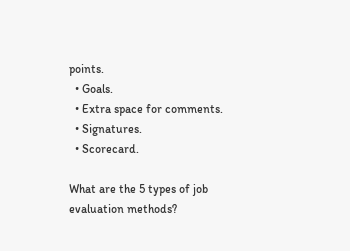points.
  • Goals.
  • Extra space for comments.
  • Signatures.
  • Scorecard.

What are the 5 types of job evaluation methods?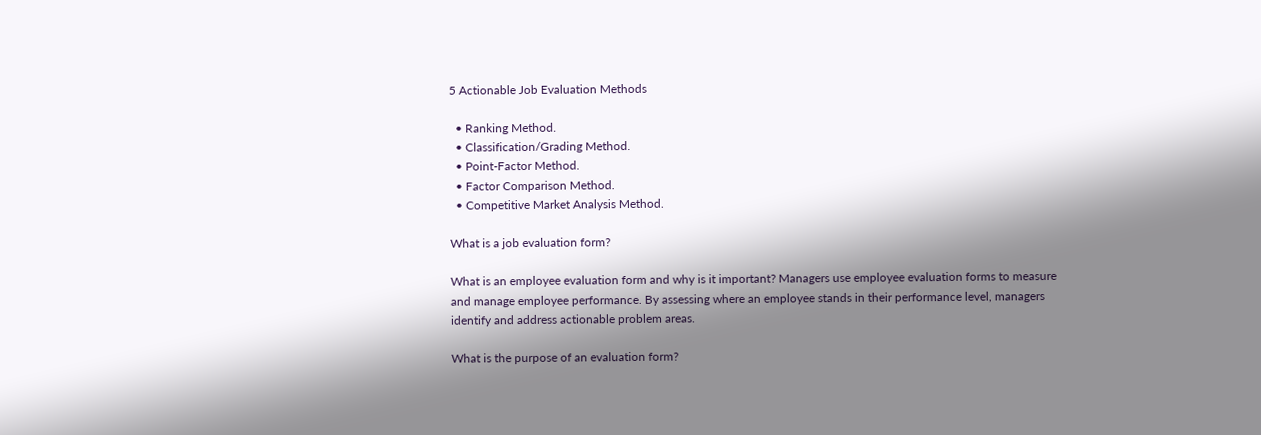5 Actionable Job Evaluation Methods

  • Ranking Method.
  • Classification/Grading Method.
  • Point-Factor Method.
  • Factor Comparison Method.
  • Competitive Market Analysis Method.

What is a job evaluation form?

What is an employee evaluation form and why is it important? Managers use employee evaluation forms to measure and manage employee performance. By assessing where an employee stands in their performance level, managers identify and address actionable problem areas.

What is the purpose of an evaluation form?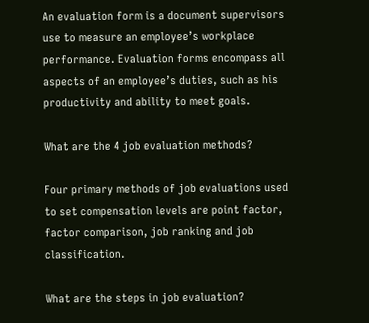An evaluation form is a document supervisors use to measure an employee’s workplace performance. Evaluation forms encompass all aspects of an employee’s duties, such as his productivity and ability to meet goals.

What are the 4 job evaluation methods?

Four primary methods of job evaluations used to set compensation levels are point factor, factor comparison, job ranking and job classification.

What are the steps in job evaluation?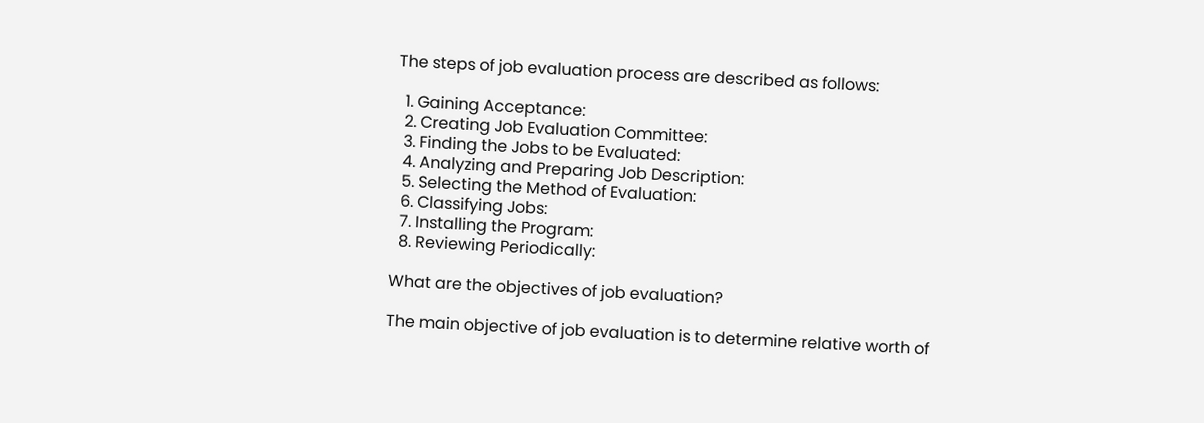The steps of job evaluation process are described as follows:

  1. Gaining Acceptance:
  2. Creating Job Evaluation Committee:
  3. Finding the Jobs to be Evaluated:
  4. Analyzing and Preparing Job Description:
  5. Selecting the Method of Evaluation:
  6. Classifying Jobs:
  7. Installing the Program:
  8. Reviewing Periodically:

What are the objectives of job evaluation?

The main objective of job evaluation is to determine relative worth of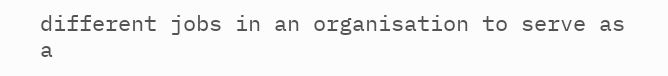different jobs in an organisation to serve as a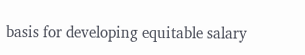basis for developing equitable salary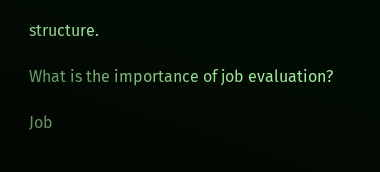structure.

What is the importance of job evaluation?

Job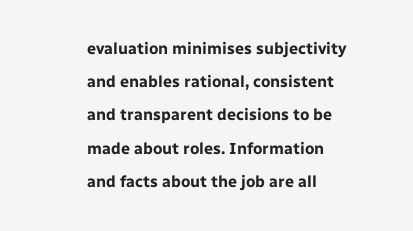evaluation minimises subjectivity and enables rational, consistent and transparent decisions to be made about roles. Information and facts about the job are all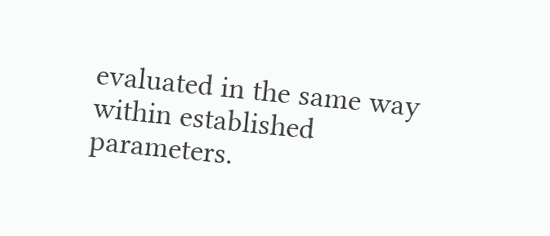evaluated in the same way within established parameters.